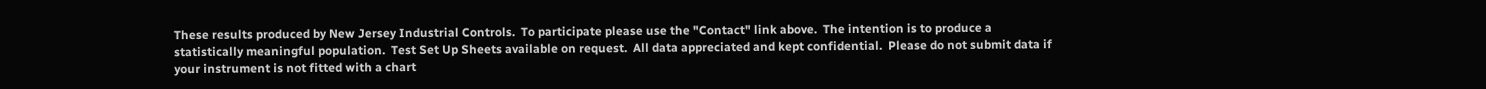These results produced by New Jersey Industrial Controls.  To participate please use the "Contact" link above.  The intention is to produce a statistically meaningful population.  Test Set Up Sheets available on request.  All data appreciated and kept confidential.  Please do not submit data if your instrument is not fitted with a chart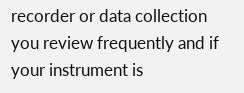recorder or data collection you review frequently and if your instrument is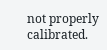not properly calibrated.